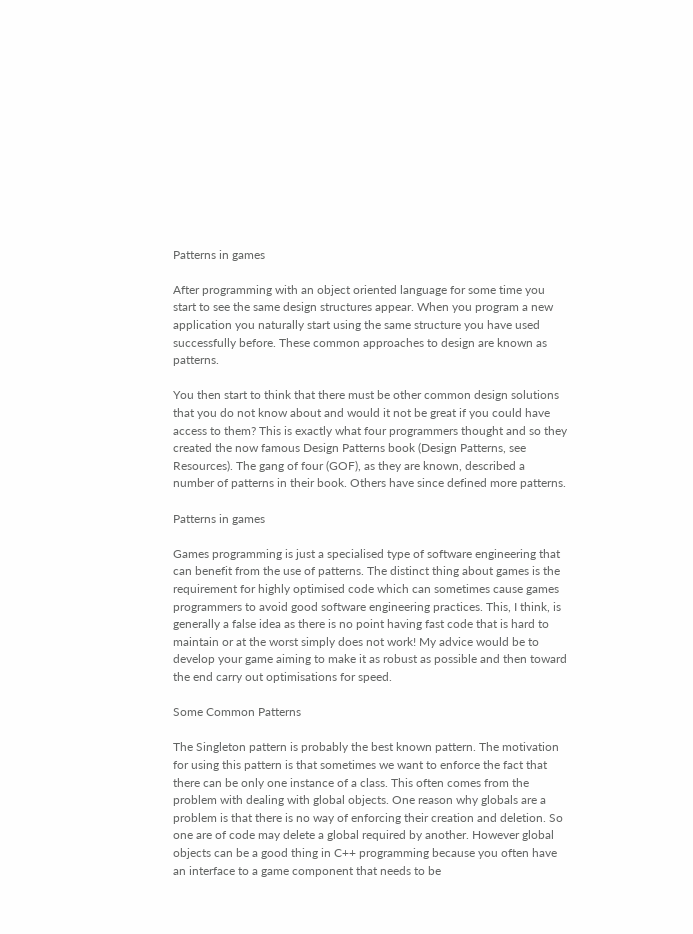Patterns in games

After programming with an object oriented language for some time you start to see the same design structures appear. When you program a new application you naturally start using the same structure you have used successfully before. These common approaches to design are known as patterns.

You then start to think that there must be other common design solutions that you do not know about and would it not be great if you could have access to them? This is exactly what four programmers thought and so they created the now famous Design Patterns book (Design Patterns, see Resources). The gang of four (GOF), as they are known, described a number of patterns in their book. Others have since defined more patterns.

Patterns in games

Games programming is just a specialised type of software engineering that can benefit from the use of patterns. The distinct thing about games is the requirement for highly optimised code which can sometimes cause games programmers to avoid good software engineering practices. This, I think, is generally a false idea as there is no point having fast code that is hard to maintain or at the worst simply does not work! My advice would be to develop your game aiming to make it as robust as possible and then toward the end carry out optimisations for speed.

Some Common Patterns

The Singleton pattern is probably the best known pattern. The motivation for using this pattern is that sometimes we want to enforce the fact that there can be only one instance of a class. This often comes from the problem with dealing with global objects. One reason why globals are a problem is that there is no way of enforcing their creation and deletion. So one are of code may delete a global required by another. However global objects can be a good thing in C++ programming because you often have an interface to a game component that needs to be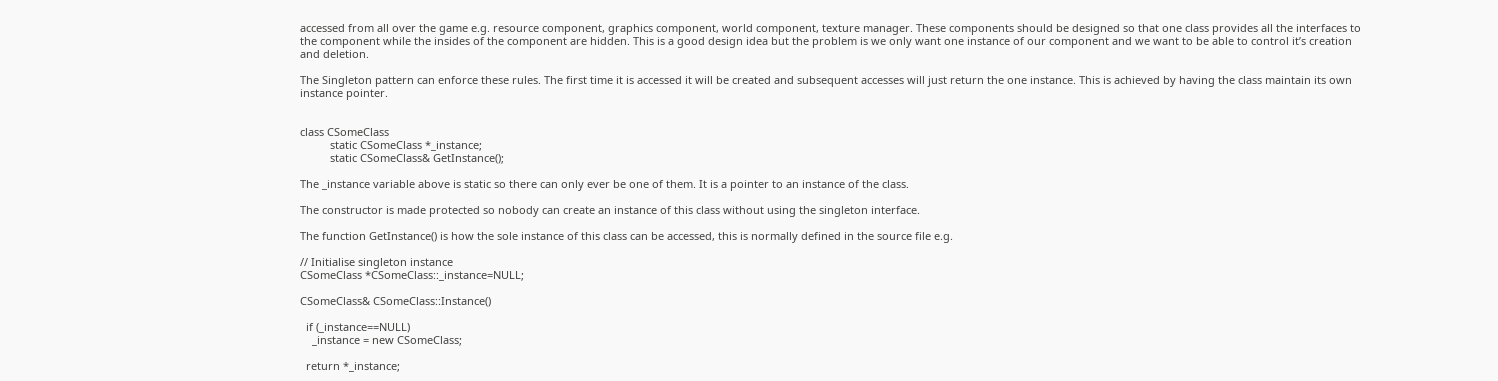accessed from all over the game e.g. resource component, graphics component, world component, texture manager. These components should be designed so that one class provides all the interfaces to the component while the insides of the component are hidden. This is a good design idea but the problem is we only want one instance of our component and we want to be able to control it’s creation and deletion.

The Singleton pattern can enforce these rules. The first time it is accessed it will be created and subsequent accesses will just return the one instance. This is achieved by having the class maintain its own instance pointer.


class CSomeClass
          static CSomeClass *_instance;
          static CSomeClass& GetInstance();

The _instance variable above is static so there can only ever be one of them. It is a pointer to an instance of the class.

The constructor is made protected so nobody can create an instance of this class without using the singleton interface.

The function GetInstance() is how the sole instance of this class can be accessed, this is normally defined in the source file e.g.

// Initialise singleton instance
CSomeClass *CSomeClass::_instance=NULL;

CSomeClass& CSomeClass::Instance()

  if (_instance==NULL)
    _instance = new CSomeClass;

  return *_instance;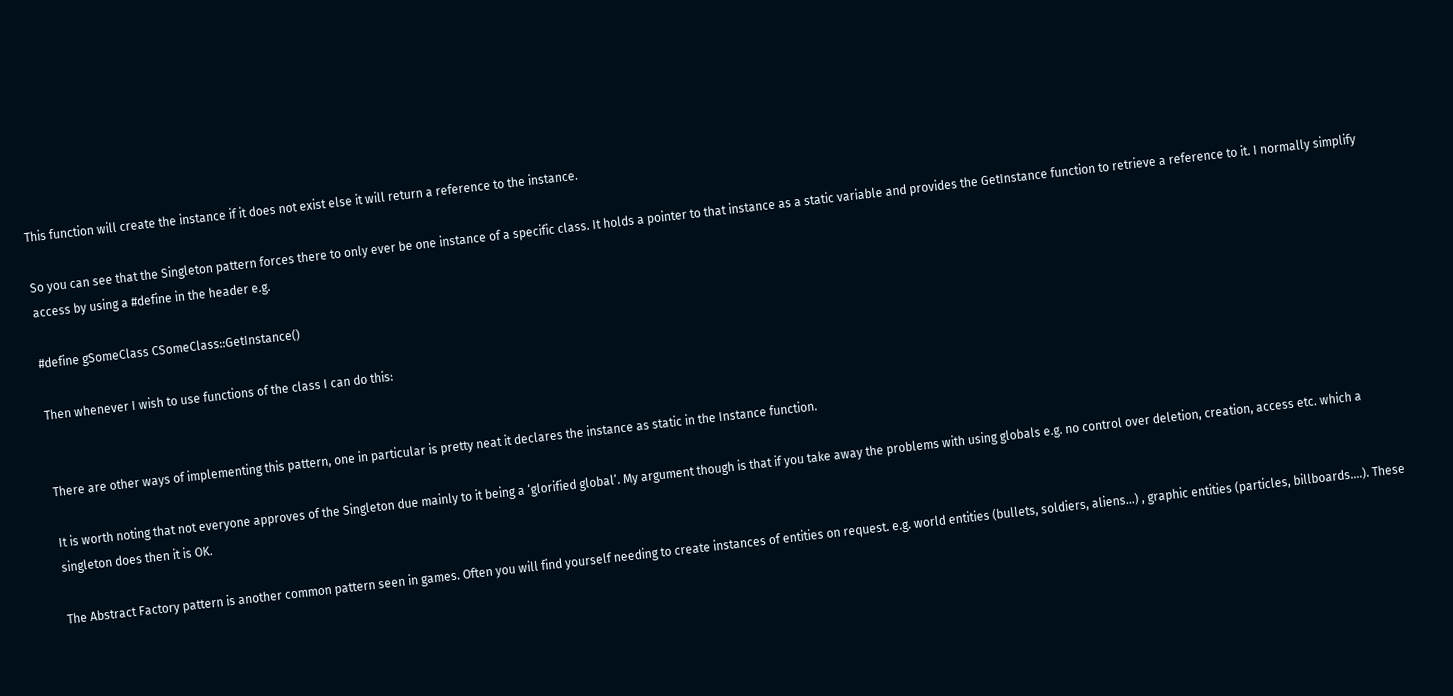This function will create the instance if it does not exist else it will return a reference to the instance.

So you can see that the Singleton pattern forces there to only ever be one instance of a specific class. It holds a pointer to that instance as a static variable and provides the GetInstance function to retrieve a reference to it. I normally simplify access by using a #define in the header e.g.

#define gSomeClass CSomeClass::GetInstance()

Then whenever I wish to use functions of the class I can do this:


There are other ways of implementing this pattern, one in particular is pretty neat it declares the instance as static in the Instance function.

It is worth noting that not everyone approves of the Singleton due mainly to it being a ‘glorified global’. My argument though is that if you take away the problems with using globals e.g. no control over deletion, creation, access etc. which a singleton does then it is OK.

The Abstract Factory pattern is another common pattern seen in games. Often you will find yourself needing to create instances of entities on request. e.g. world entities (bullets, soldiers, aliens…) , graphic entities (particles, billboards….). These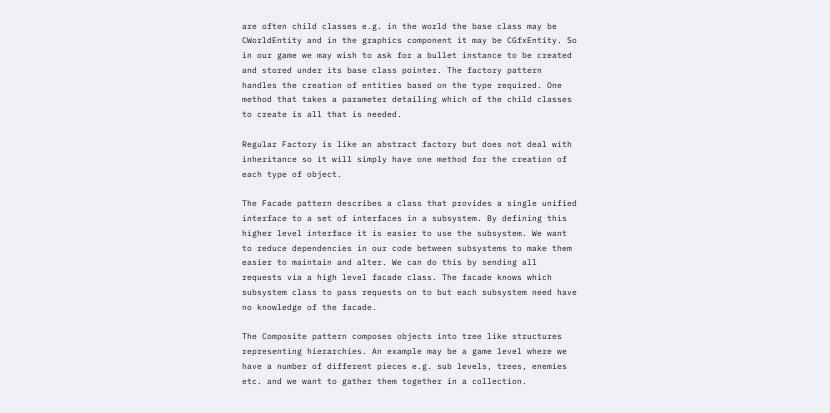are often child classes e.g. in the world the base class may be CWorldEntity and in the graphics component it may be CGfxEntity. So in our game we may wish to ask for a bullet instance to be created and stored under its base class pointer. The factory pattern handles the creation of entities based on the type required. One method that takes a parameter detailing which of the child classes to create is all that is needed.

Regular Factory is like an abstract factory but does not deal with inheritance so it will simply have one method for the creation of each type of object.

The Facade pattern describes a class that provides a single unified interface to a set of interfaces in a subsystem. By defining this higher level interface it is easier to use the subsystem. We want to reduce dependencies in our code between subsystems to make them easier to maintain and alter. We can do this by sending all requests via a high level facade class. The facade knows which subsystem class to pass requests on to but each subsystem need have no knowledge of the facade.

The Composite pattern composes objects into tree like structures representing hierarchies. An example may be a game level where we have a number of different pieces e.g. sub levels, trees, enemies etc. and we want to gather them together in a collection.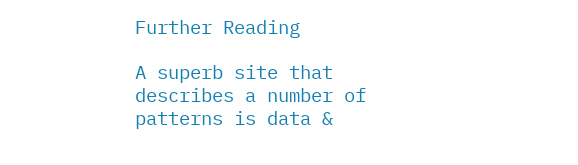Further Reading

A superb site that describes a number of patterns is data &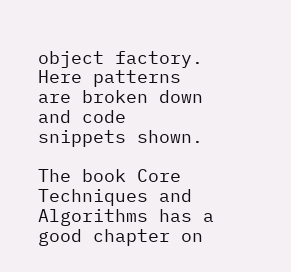object factory. Here patterns are broken down and code snippets shown.

The book Core Techniques and Algorithms has a good chapter on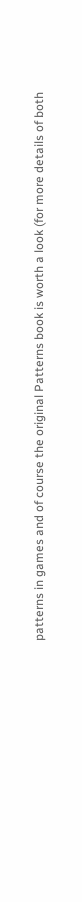patterns in games and of course the original Patterns book is worth a look (for more details of both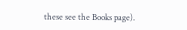these see the Books page).